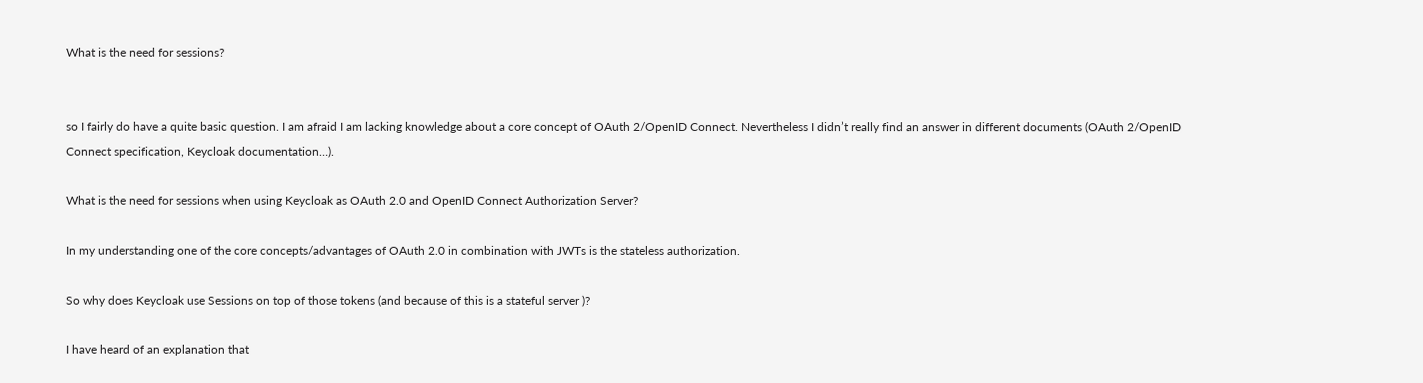What is the need for sessions?


so I fairly do have a quite basic question. I am afraid I am lacking knowledge about a core concept of OAuth 2/OpenID Connect. Nevertheless I didn’t really find an answer in different documents (OAuth 2/OpenID Connect specification, Keycloak documentation…).

What is the need for sessions when using Keycloak as OAuth 2.0 and OpenID Connect Authorization Server?

In my understanding one of the core concepts/advantages of OAuth 2.0 in combination with JWTs is the stateless authorization.

So why does Keycloak use Sessions on top of those tokens (and because of this is a stateful server )?

I have heard of an explanation that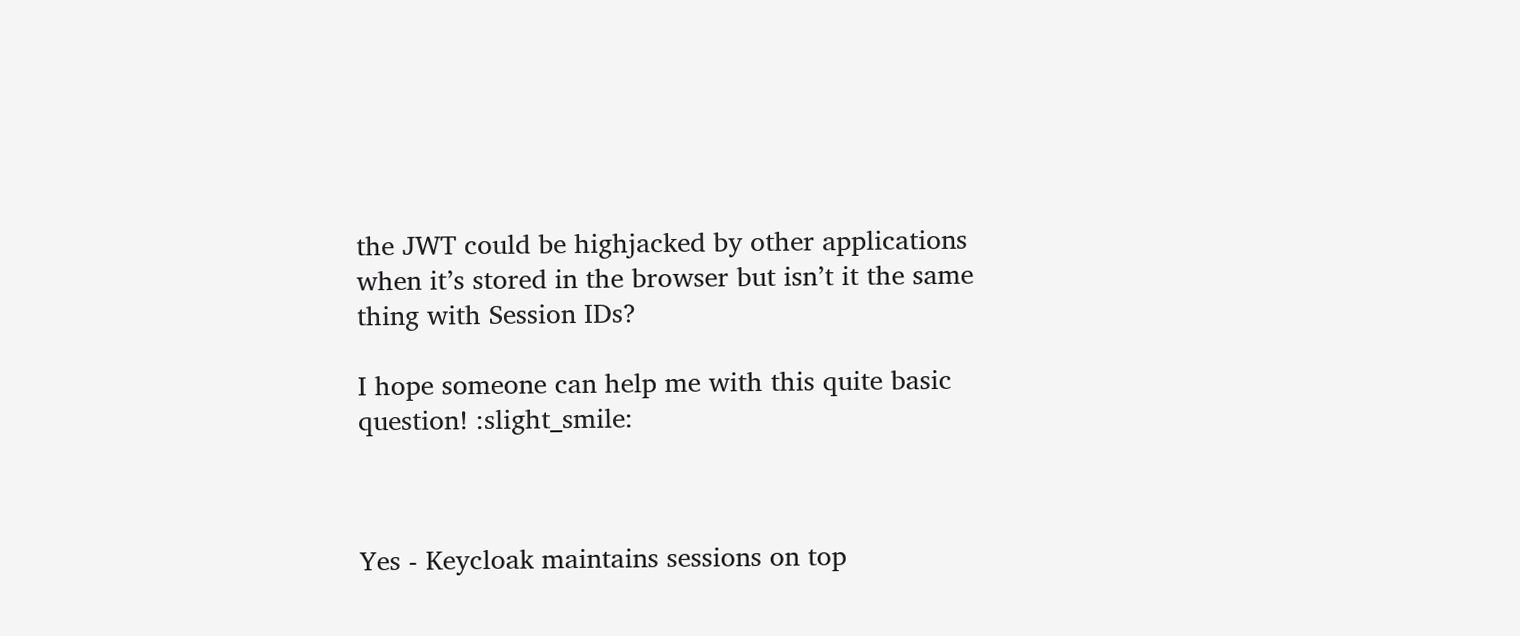the JWT could be highjacked by other applications when it’s stored in the browser but isn’t it the same thing with Session IDs?

I hope someone can help me with this quite basic question! :slight_smile:



Yes - Keycloak maintains sessions on top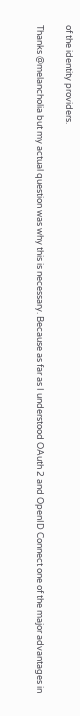of the identity providers.

Thanks @melancholia but my actual question was why this is necessary. Because as far as I understood OAuth 2 and OpenID Connect one of the major advantages in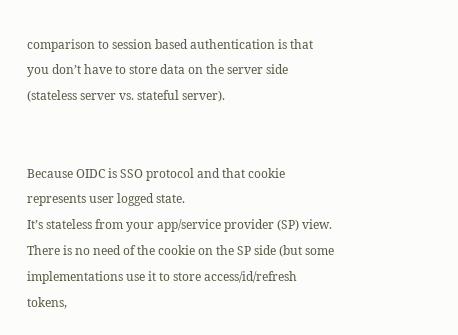comparison to session based authentication is that you don’t have to store data on the server side (stateless server vs. stateful server).


Because OIDC is SSO protocol and that cookie represents user logged state.
It’s stateless from your app/service provider (SP) view. There is no need of the cookie on the SP side (but some implementations use it to store access/id/refresh tokens,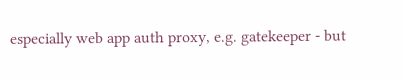especially web app auth proxy, e.g. gatekeeper - but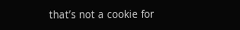that’s not a cookie for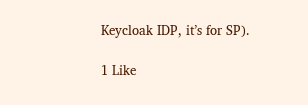Keycloak IDP, it’s for SP).

1 Like